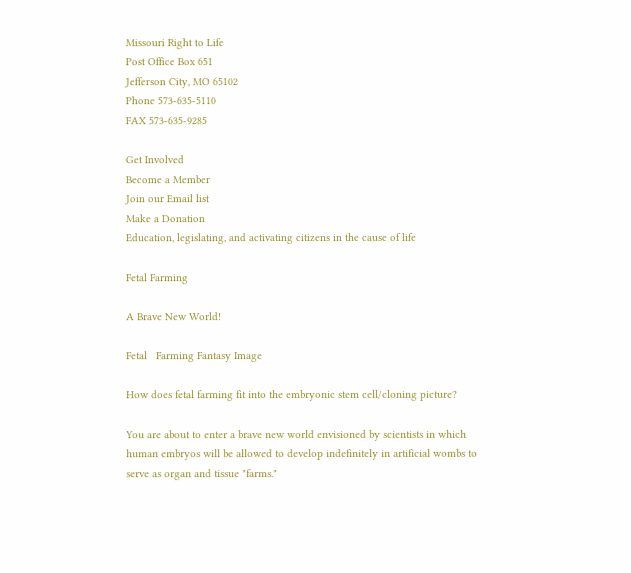Missouri Right to Life
Post Office Box 651
Jefferson City, MO 65102
Phone 573-635-5110
FAX 573-635-9285

Get Involved
Become a Member
Join our Email list
Make a Donation
Education, legislating, and activating citizens in the cause of life

Fetal Farming

A Brave New World!

Fetal   Farming Fantasy Image

How does fetal farming fit into the embryonic stem cell/cloning picture?

You are about to enter a brave new world envisioned by scientists in which human embryos will be allowed to develop indefinitely in artificial wombs to serve as organ and tissue "farms."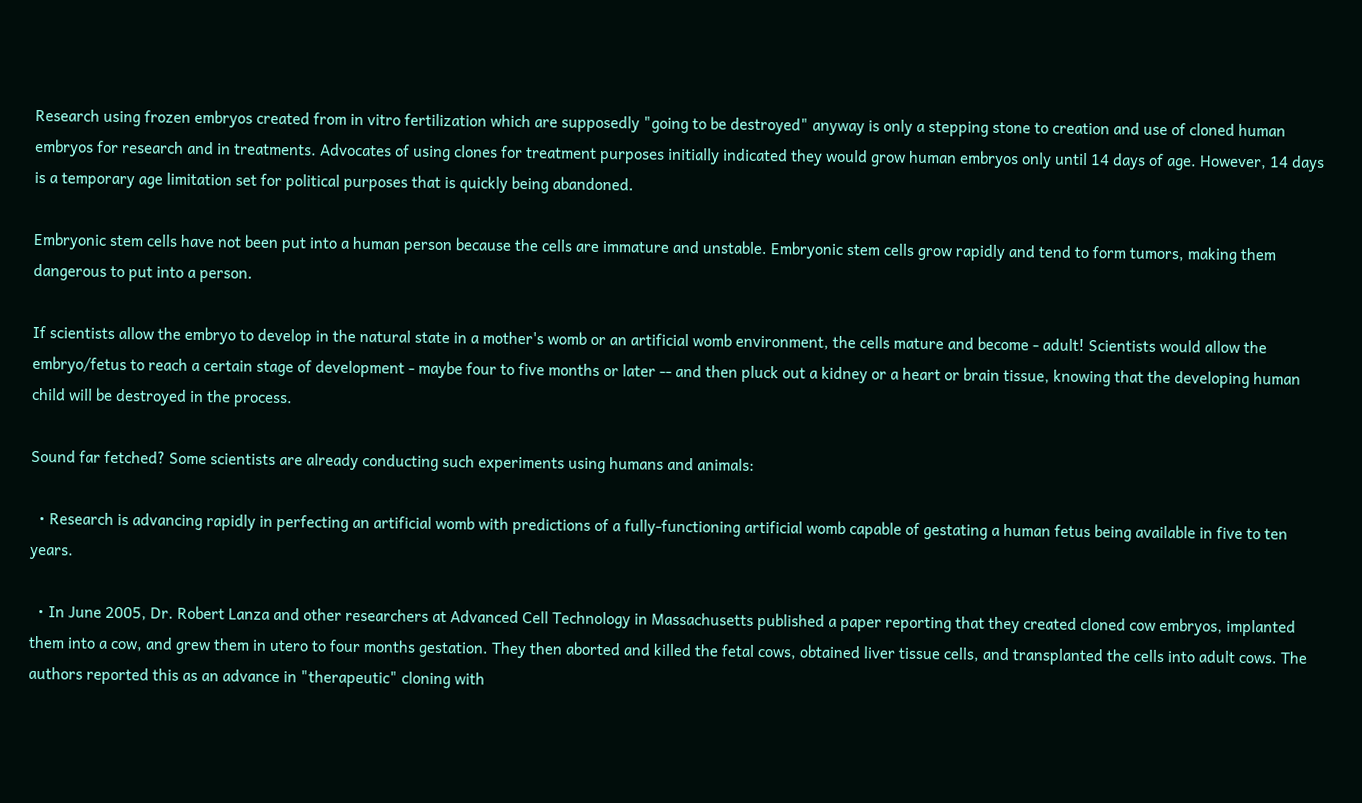Research using frozen embryos created from in vitro fertilization which are supposedly "going to be destroyed" anyway is only a stepping stone to creation and use of cloned human embryos for research and in treatments. Advocates of using clones for treatment purposes initially indicated they would grow human embryos only until 14 days of age. However, 14 days is a temporary age limitation set for political purposes that is quickly being abandoned.

Embryonic stem cells have not been put into a human person because the cells are immature and unstable. Embryonic stem cells grow rapidly and tend to form tumors, making them dangerous to put into a person.

If scientists allow the embryo to develop in the natural state in a mother's womb or an artificial womb environment, the cells mature and become - adult! Scientists would allow the embryo/fetus to reach a certain stage of development - maybe four to five months or later -- and then pluck out a kidney or a heart or brain tissue, knowing that the developing human child will be destroyed in the process.

Sound far fetched? Some scientists are already conducting such experiments using humans and animals:

  • Research is advancing rapidly in perfecting an artificial womb with predictions of a fully-functioning artificial womb capable of gestating a human fetus being available in five to ten years.

  • In June 2005, Dr. Robert Lanza and other researchers at Advanced Cell Technology in Massachusetts published a paper reporting that they created cloned cow embryos, implanted them into a cow, and grew them in utero to four months gestation. They then aborted and killed the fetal cows, obtained liver tissue cells, and transplanted the cells into adult cows. The authors reported this as an advance in "therapeutic" cloning with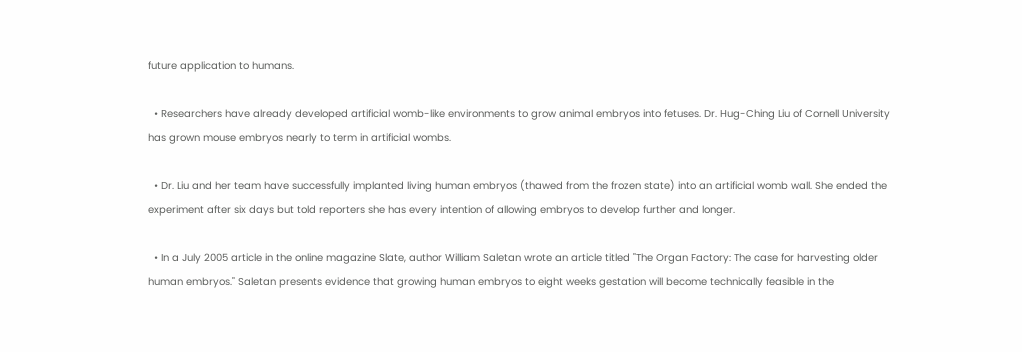future application to humans.

  • Researchers have already developed artificial womb-like environments to grow animal embryos into fetuses. Dr. Hug-Ching Liu of Cornell University has grown mouse embryos nearly to term in artificial wombs.

  • Dr. Liu and her team have successfully implanted living human embryos (thawed from the frozen state) into an artificial womb wall. She ended the experiment after six days but told reporters she has every intention of allowing embryos to develop further and longer.

  • In a July 2005 article in the online magazine Slate, author William Saletan wrote an article titled "The Organ Factory: The case for harvesting older human embryos." Saletan presents evidence that growing human embryos to eight weeks gestation will become technically feasible in the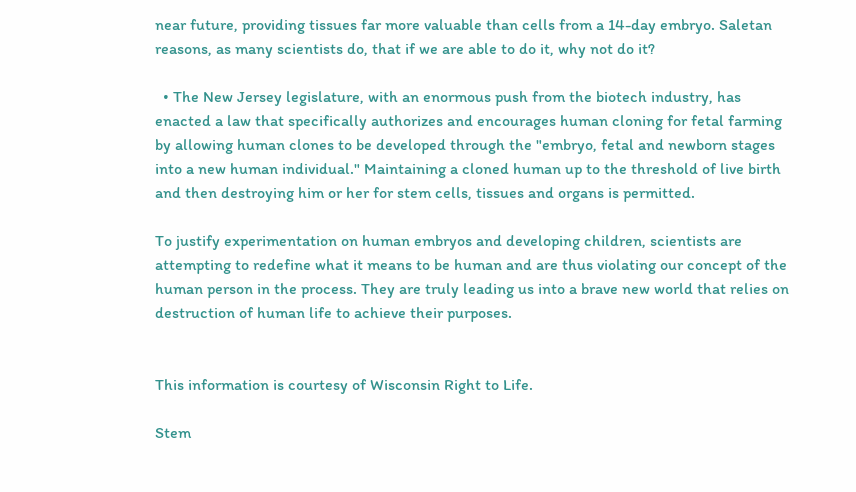near future, providing tissues far more valuable than cells from a 14-day embryo. Saletan reasons, as many scientists do, that if we are able to do it, why not do it?

  • The New Jersey legislature, with an enormous push from the biotech industry, has enacted a law that specifically authorizes and encourages human cloning for fetal farming by allowing human clones to be developed through the "embryo, fetal and newborn stages into a new human individual." Maintaining a cloned human up to the threshold of live birth and then destroying him or her for stem cells, tissues and organs is permitted.

To justify experimentation on human embryos and developing children, scientists are attempting to redefine what it means to be human and are thus violating our concept of the human person in the process. They are truly leading us into a brave new world that relies on destruction of human life to achieve their purposes.


This information is courtesy of Wisconsin Right to Life.

Stem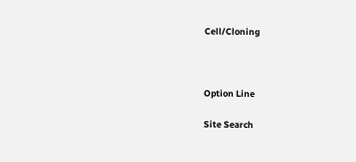Cell/Cloning



Option Line

Site Search